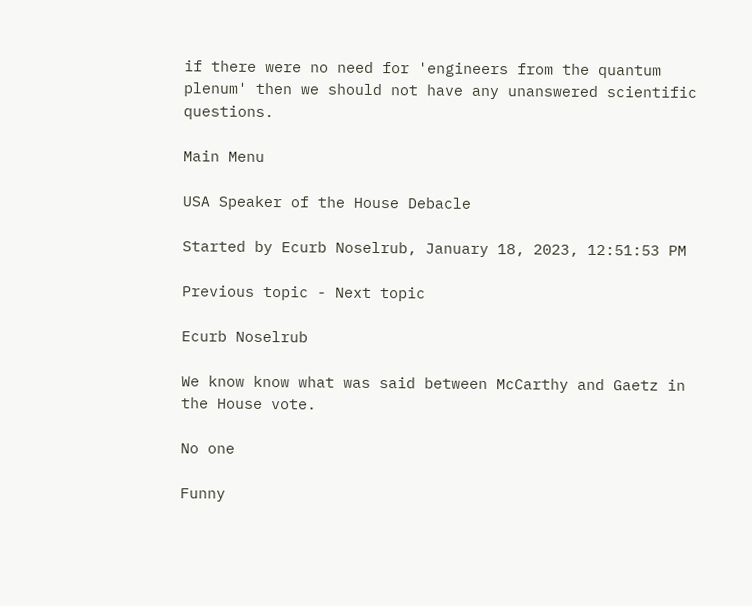if there were no need for 'engineers from the quantum plenum' then we should not have any unanswered scientific questions.

Main Menu

USA Speaker of the House Debacle

Started by Ecurb Noselrub, January 18, 2023, 12:51:53 PM

Previous topic - Next topic

Ecurb Noselrub

We know know what was said between McCarthy and Gaetz in the House vote.

No one

Funny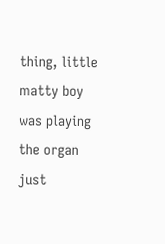thing, little matty boy was playing the organ just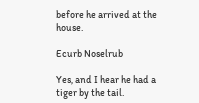before he arrived at the house.

Ecurb Noselrub

Yes, and I hear he had a tiger by the tail.